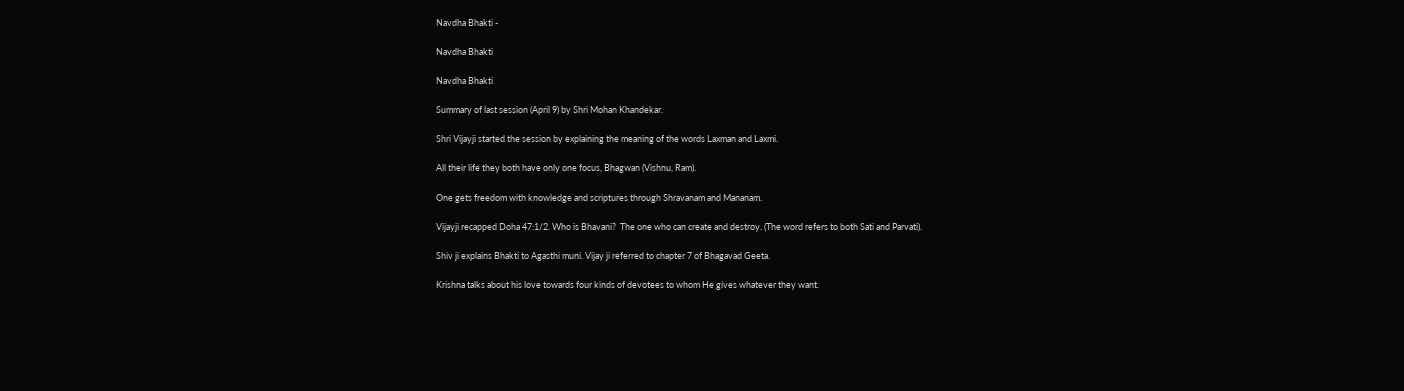Navdha Bhakti -

Navdha Bhakti

Navdha Bhakti

Summary of last session (April 9) by Shri Mohan Khandekar.

Shri Vijayji started the session by explaining the meaning of the words Laxman and Laxmi.

All their life they both have only one focus, Bhagwan (Vishnu, Ram).

One gets freedom with knowledge and scriptures through Shravanam and Mananam.

Vijayji recapped Doha 47:1/2. Who is Bhavani?  The one who can create and destroy. (The word refers to both Sati and Parvati).

Shiv ji explains Bhakti to Agasthi muni. Vijay ji referred to chapter 7 of Bhagavad Geeta.

Krishna talks about his love towards four kinds of devotees to whom He gives whatever they want.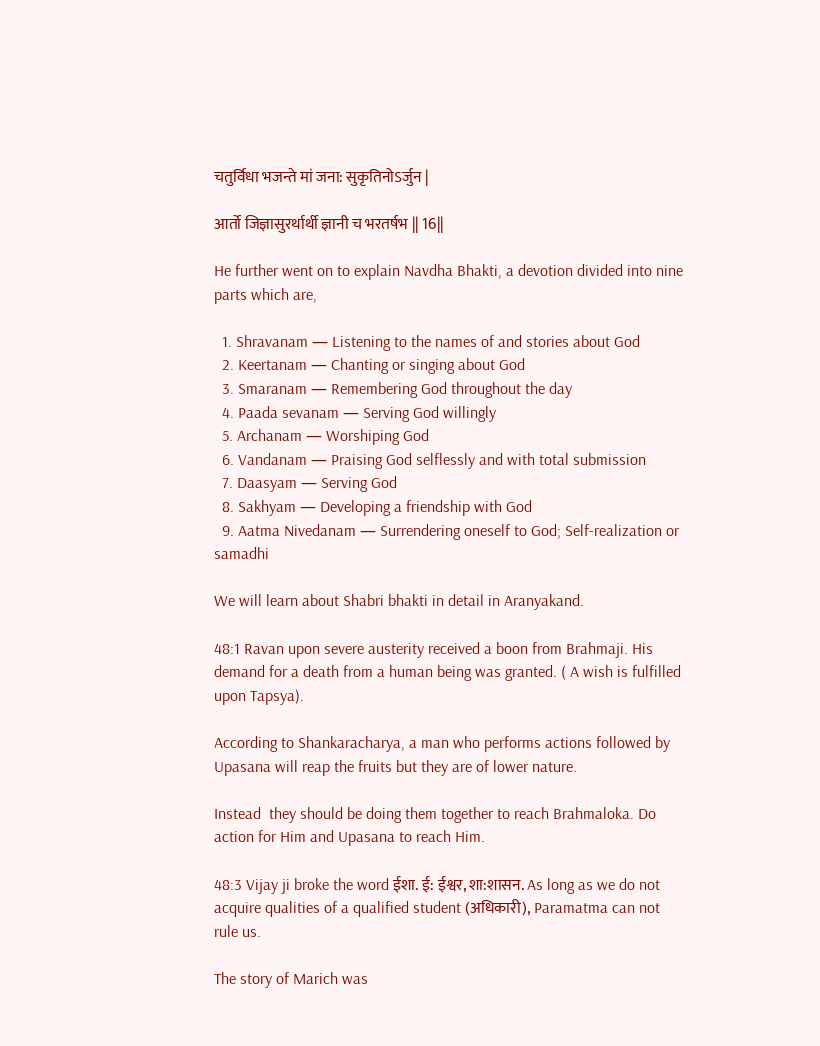चतुर्विधा भजन्ते मां जना: सुकृतिनोऽर्जुन |

आर्तो जिज्ञासुरर्थार्थी ज्ञानी च भरतर्षभ || 16||

He further went on to explain Navdha Bhakti, a devotion divided into nine parts which are,

  1. Shravanam — Listening to the names of and stories about God
  2. Keertanam — Chanting or singing about God
  3. Smaranam — Remembering God throughout the day
  4. Paada sevanam — Serving God willingly
  5. Archanam — Worshiping God
  6. Vandanam — Praising God selflessly and with total submission
  7. Daasyam — Serving God
  8. Sakhyam — Developing a friendship with God
  9. Aatma Nivedanam — Surrendering oneself to God; Self-realization or samadhi

We will learn about Shabri bhakti in detail in Aranyakand.

48:1 Ravan upon severe austerity received a boon from Brahmaji. His demand for a death from a human being was granted. ( A wish is fulfilled upon Tapsya).

According to Shankaracharya, a man who performs actions followed by Upasana will reap the fruits but they are of lower nature.

Instead  they should be doing them together to reach Brahmaloka. Do action for Him and Upasana to reach Him.

48:3 Vijay ji broke the word ईशा. ई: ईश्वर, शा:शासन. As long as we do not acquire qualities of a qualified student (अधिकारी), Paramatma can not rule us.

The story of Marich was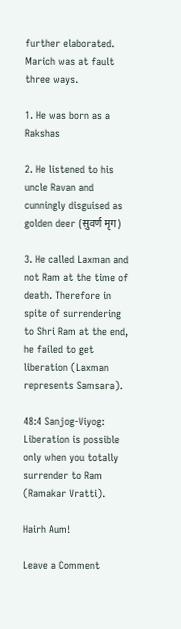further elaborated. Marich was at fault three ways.

1. He was born as a Rakshas

2. He listened to his uncle Ravan and cunningly disguised as golden deer (सुवर्ण मृग)

3. He called Laxman and not Ram at the time of death. Therefore in spite of surrendering to Shri Ram at the end, he failed to get liberation (Laxman represents Samsara).

48:4 Sanjog-Viyog: Liberation is possible only when you totally surrender to Ram (Ramakar Vratti).

Hairh Aum!

Leave a Comment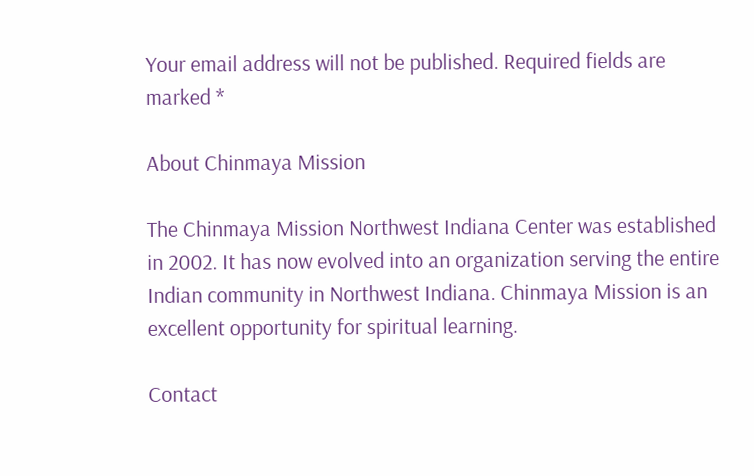Your email address will not be published. Required fields are marked *

About Chinmaya Mission

The Chinmaya Mission Northwest Indiana Center was established in 2002. It has now evolved into an organization serving the entire Indian community in Northwest Indiana. Chinmaya Mission is an excellent opportunity for spiritual learning.

Contact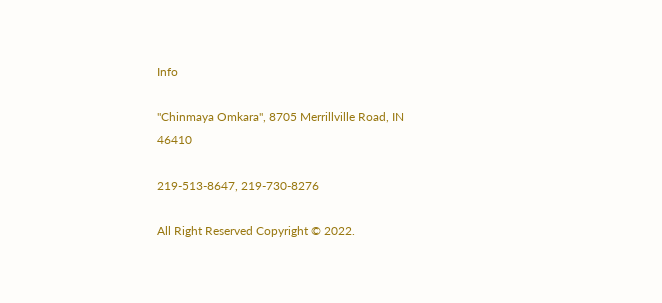Info

"Chinmaya Omkara", 8705 Merrillville Road, IN 46410

219-513-8647, 219-730-8276

All Right Reserved Copyright © 2022.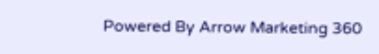Powered By Arrow Marketing 360